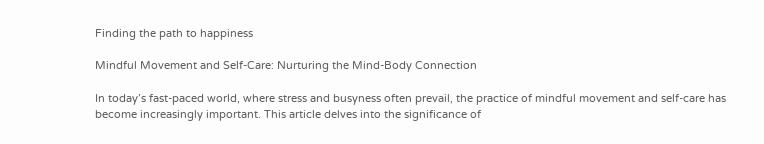Finding the path to happiness

Mindful Movement and Self-Care: Nurturing the Mind-Body Connection

In today’s fast-paced world, where stress and busyness often prevail, the practice of mindful movement and self-care has become increasingly important. This article delves into the significance of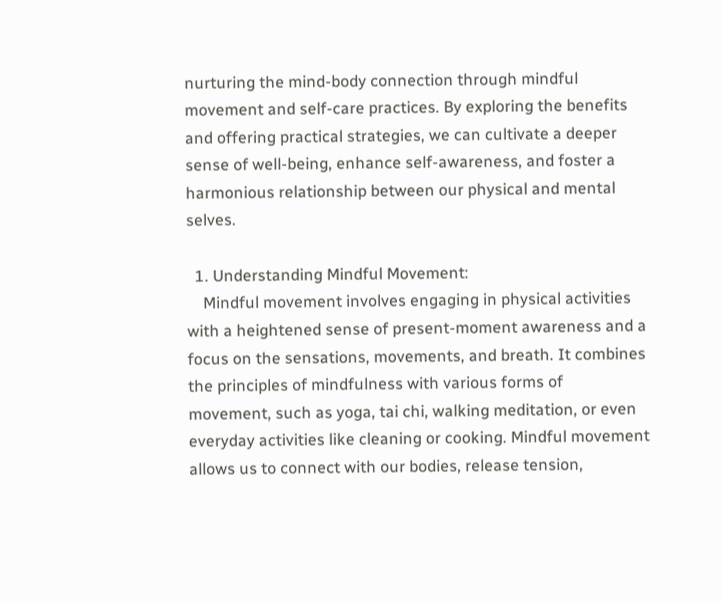nurturing the mind-body connection through mindful movement and self-care practices. By exploring the benefits and offering practical strategies, we can cultivate a deeper sense of well-being, enhance self-awareness, and foster a harmonious relationship between our physical and mental selves.

  1. Understanding Mindful Movement:
    Mindful movement involves engaging in physical activities with a heightened sense of present-moment awareness and a focus on the sensations, movements, and breath. It combines the principles of mindfulness with various forms of movement, such as yoga, tai chi, walking meditation, or even everyday activities like cleaning or cooking. Mindful movement allows us to connect with our bodies, release tension,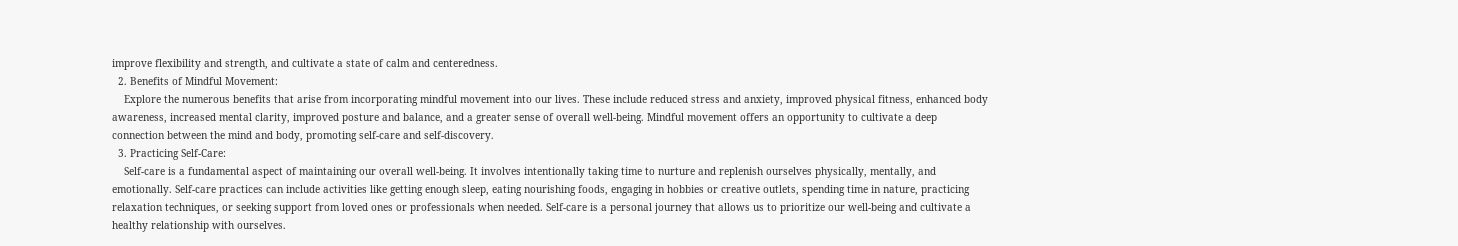improve flexibility and strength, and cultivate a state of calm and centeredness.
  2. Benefits of Mindful Movement:
    Explore the numerous benefits that arise from incorporating mindful movement into our lives. These include reduced stress and anxiety, improved physical fitness, enhanced body awareness, increased mental clarity, improved posture and balance, and a greater sense of overall well-being. Mindful movement offers an opportunity to cultivate a deep connection between the mind and body, promoting self-care and self-discovery.
  3. Practicing Self-Care:
    Self-care is a fundamental aspect of maintaining our overall well-being. It involves intentionally taking time to nurture and replenish ourselves physically, mentally, and emotionally. Self-care practices can include activities like getting enough sleep, eating nourishing foods, engaging in hobbies or creative outlets, spending time in nature, practicing relaxation techniques, or seeking support from loved ones or professionals when needed. Self-care is a personal journey that allows us to prioritize our well-being and cultivate a healthy relationship with ourselves.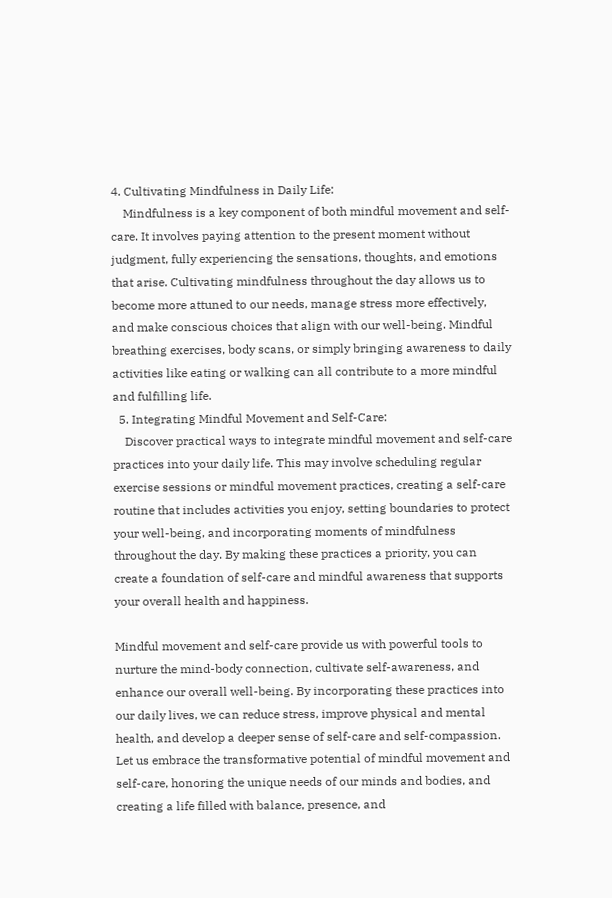4. Cultivating Mindfulness in Daily Life:
    Mindfulness is a key component of both mindful movement and self-care. It involves paying attention to the present moment without judgment, fully experiencing the sensations, thoughts, and emotions that arise. Cultivating mindfulness throughout the day allows us to become more attuned to our needs, manage stress more effectively, and make conscious choices that align with our well-being. Mindful breathing exercises, body scans, or simply bringing awareness to daily activities like eating or walking can all contribute to a more mindful and fulfilling life.
  5. Integrating Mindful Movement and Self-Care:
    Discover practical ways to integrate mindful movement and self-care practices into your daily life. This may involve scheduling regular exercise sessions or mindful movement practices, creating a self-care routine that includes activities you enjoy, setting boundaries to protect your well-being, and incorporating moments of mindfulness throughout the day. By making these practices a priority, you can create a foundation of self-care and mindful awareness that supports your overall health and happiness.

Mindful movement and self-care provide us with powerful tools to nurture the mind-body connection, cultivate self-awareness, and enhance our overall well-being. By incorporating these practices into our daily lives, we can reduce stress, improve physical and mental health, and develop a deeper sense of self-care and self-compassion. Let us embrace the transformative potential of mindful movement and self-care, honoring the unique needs of our minds and bodies, and creating a life filled with balance, presence, and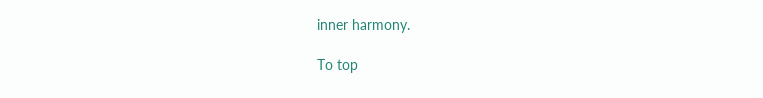inner harmony.

To top